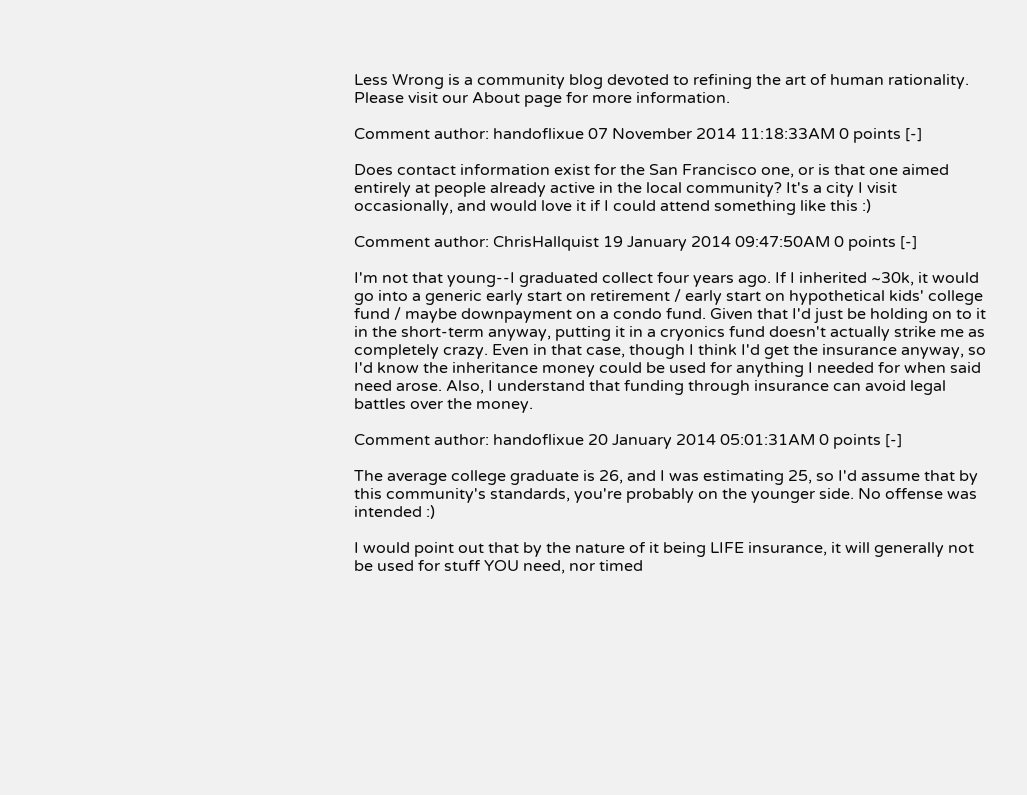Less Wrong is a community blog devoted to refining the art of human rationality. Please visit our About page for more information.

Comment author: handoflixue 07 November 2014 11:18:33AM 0 points [-]

Does contact information exist for the San Francisco one, or is that one aimed entirely at people already active in the local community? It's a city I visit occasionally, and would love it if I could attend something like this :)

Comment author: ChrisHallquist 19 January 2014 09:47:50AM 0 points [-]

I'm not that young--I graduated collect four years ago. If I inherited ~30k, it would go into a generic early start on retirement / early start on hypothetical kids' college fund / maybe downpayment on a condo fund. Given that I'd just be holding on to it in the short-term anyway, putting it in a cryonics fund doesn't actually strike me as completely crazy. Even in that case, though I think I'd get the insurance anyway, so I'd know the inheritance money could be used for anything I needed for when said need arose. Also, I understand that funding through insurance can avoid legal battles over the money.

Comment author: handoflixue 20 January 2014 05:01:31AM 0 points [-]

The average college graduate is 26, and I was estimating 25, so I'd assume that by this community's standards, you're probably on the younger side. No offense was intended :)

I would point out that by the nature of it being LIFE insurance, it will generally not be used for stuff YOU need, nor timed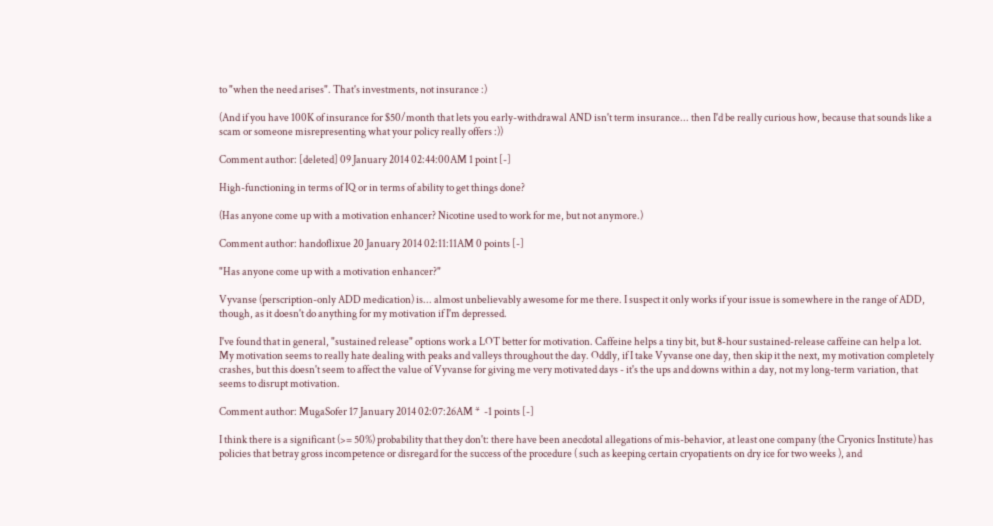to "when the need arises". That's investments, not insurance :)

(And if you have 100K of insurance for $50/month that lets you early-withdrawal AND isn't term insurance... then I'd be really curious how, because that sounds like a scam or someone misrepresenting what your policy really offers :))

Comment author: [deleted] 09 January 2014 02:44:00AM 1 point [-]

High-functioning in terms of IQ or in terms of ability to get things done?

(Has anyone come up with a motivation enhancer? Nicotine used to work for me, but not anymore.)

Comment author: handoflixue 20 January 2014 02:11:11AM 0 points [-]

"Has anyone come up with a motivation enhancer?"

Vyvanse (perscription-only ADD medication) is... almost unbelievably awesome for me there. I suspect it only works if your issue is somewhere in the range of ADD, though, as it doesn't do anything for my motivation if I'm depressed.

I've found that in general, "sustained release" options work a LOT better for motivation. Caffeine helps a tiny bit, but 8-hour sustained-release caffeine can help a lot. My motivation seems to really hate dealing with peaks and valleys throughout the day. Oddly, if I take Vyvanse one day, then skip it the next, my motivation completely crashes, but this doesn't seem to affect the value of Vyvanse for giving me very motivated days - it's the ups and downs within a day, not my long-term variation, that seems to disrupt motivation.

Comment author: MugaSofer 17 January 2014 02:07:26AM *  -1 points [-]

I think there is a significant (>= 50%) probability that they don't: there have been anecdotal allegations of mis-behavior, at least one company (the Cryonics Institute) has policies that betray gross incompetence or disregard for the success of the procedure ( such as keeping certain cryopatients on dry ice for two weeks ), and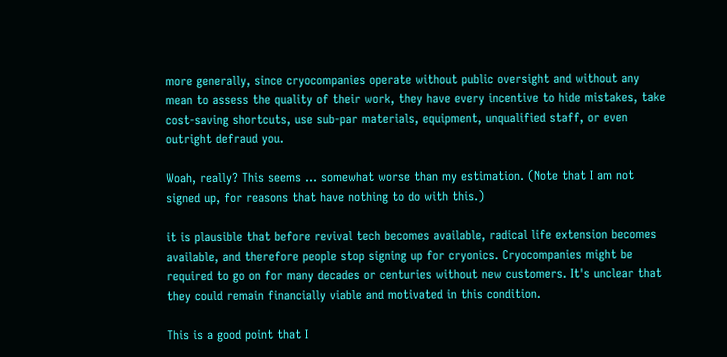more generally, since cryocompanies operate without public oversight and without any mean to assess the quality of their work, they have every incentive to hide mistakes, take cost-saving shortcuts, use sub-par materials, equipment, unqualified staff, or even outright defraud you.

Woah, really? This seems ... somewhat worse than my estimation. (Note that I am not signed up, for reasons that have nothing to do with this.)

it is plausible that before revival tech becomes available, radical life extension becomes available, and therefore people stop signing up for cryonics. Cryocompanies might be required to go on for many decades or centuries without new customers. It's unclear that they could remain financially viable and motivated in this condition.

This is a good point that I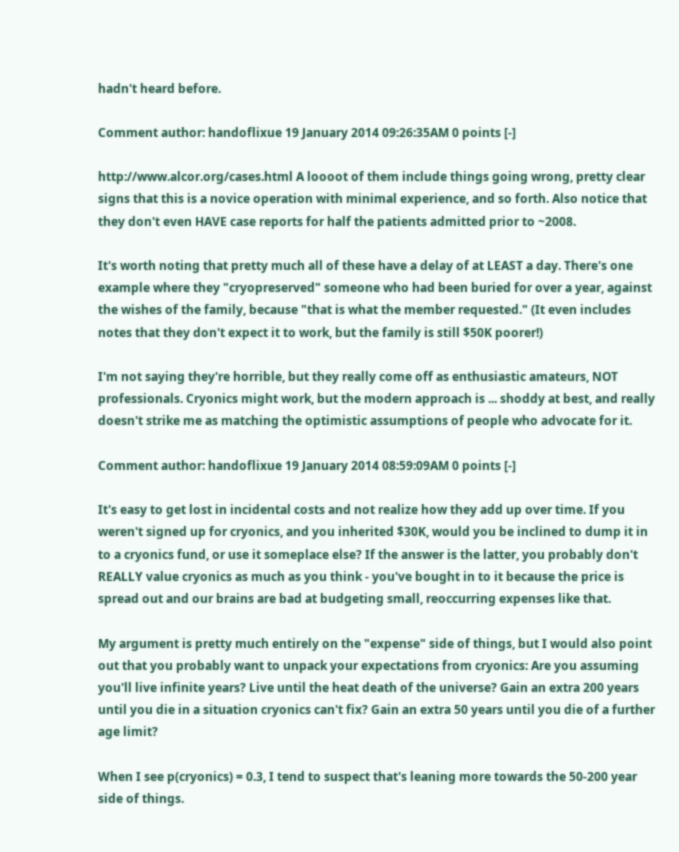hadn't heard before.

Comment author: handoflixue 19 January 2014 09:26:35AM 0 points [-]

http://www.alcor.org/cases.html A loooot of them include things going wrong, pretty clear signs that this is a novice operation with minimal experience, and so forth. Also notice that they don't even HAVE case reports for half the patients admitted prior to ~2008.

It's worth noting that pretty much all of these have a delay of at LEAST a day. There's one example where they "cryopreserved" someone who had been buried for over a year, against the wishes of the family, because "that is what the member requested." (It even includes notes that they don't expect it to work, but the family is still $50K poorer!)

I'm not saying they're horrible, but they really come off as enthusiastic amateurs, NOT professionals. Cryonics might work, but the modern approach is ... shoddy at best, and really doesn't strike me as matching the optimistic assumptions of people who advocate for it.

Comment author: handoflixue 19 January 2014 08:59:09AM 0 points [-]

It's easy to get lost in incidental costs and not realize how they add up over time. If you weren't signed up for cryonics, and you inherited $30K, would you be inclined to dump it in to a cryonics fund, or use it someplace else? If the answer is the latter, you probably don't REALLY value cryonics as much as you think - you've bought in to it because the price is spread out and our brains are bad at budgeting small, reoccurring expenses like that.

My argument is pretty much entirely on the "expense" side of things, but I would also point out that you probably want to unpack your expectations from cryonics: Are you assuming you'll live infinite years? Live until the heat death of the universe? Gain an extra 200 years until you die in a situation cryonics can't fix? Gain an extra 50 years until you die of a further age limit?

When I see p(cryonics) = 0.3, I tend to suspect that's leaning more towards the 50-200 year side of things.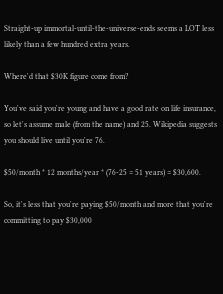Straight-up immortal-until-the-universe-ends seems a LOT less likely than a few hundred extra years.

Where'd that $30K figure come from?

You've said you're young and have a good rate on life insurance, so let's assume male (from the name) and 25. Wikipedia suggests you should live until you're 76.

$50/month * 12 months/year * (76-25 = 51 years) = $30,600.

So, it's less that you're paying $50/month and more that you're committing to pay $30,000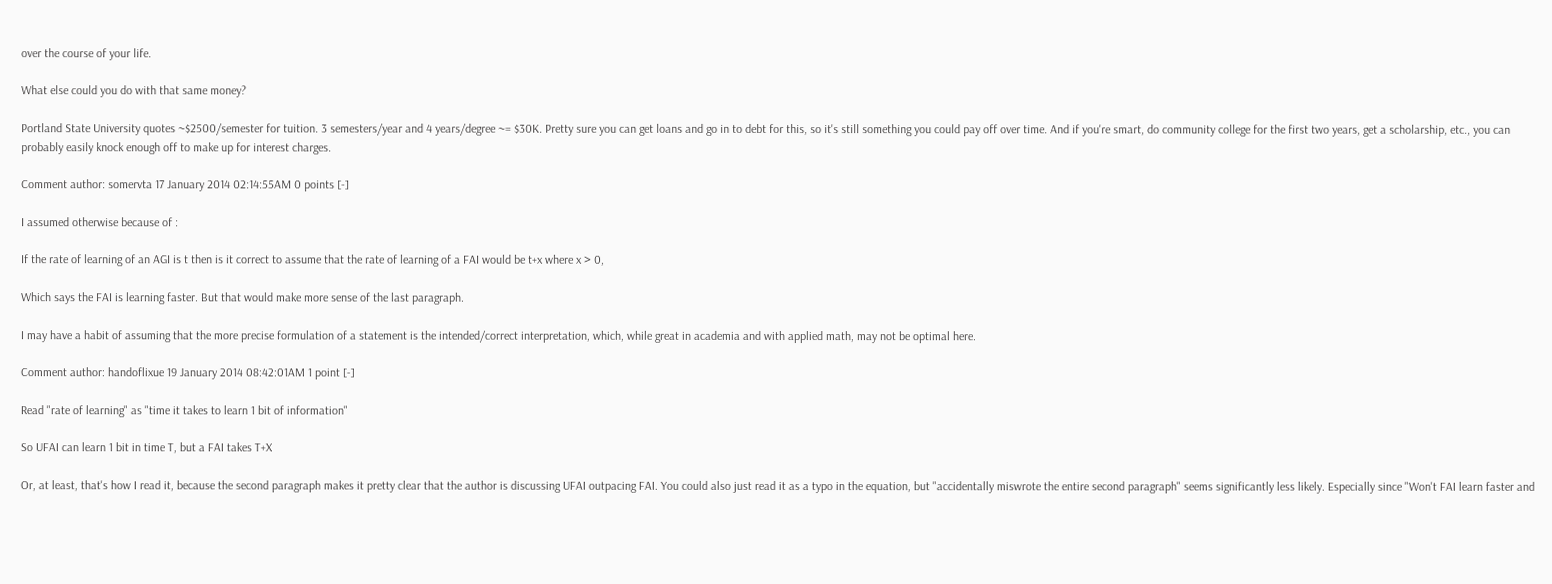over the course of your life.

What else could you do with that same money?

Portland State University quotes ~$2500/semester for tuition. 3 semesters/year and 4 years/degree ~= $30K. Pretty sure you can get loans and go in to debt for this, so it's still something you could pay off over time. And if you're smart, do community college for the first two years, get a scholarship, etc., you can probably easily knock enough off to make up for interest charges.

Comment author: somervta 17 January 2014 02:14:55AM 0 points [-]

I assumed otherwise because of :

If the rate of learning of an AGI is t then is it correct to assume that the rate of learning of a FAI would be t+x where x > 0,

Which says the FAI is learning faster. But that would make more sense of the last paragraph.

I may have a habit of assuming that the more precise formulation of a statement is the intended/correct interpretation, which, while great in academia and with applied math, may not be optimal here.

Comment author: handoflixue 19 January 2014 08:42:01AM 1 point [-]

Read "rate of learning" as "time it takes to learn 1 bit of information"

So UFAI can learn 1 bit in time T, but a FAI takes T+X

Or, at least, that's how I read it, because the second paragraph makes it pretty clear that the author is discussing UFAI outpacing FAI. You could also just read it as a typo in the equation, but "accidentally miswrote the entire second paragraph" seems significantly less likely. Especially since "Won't FAI learn faster and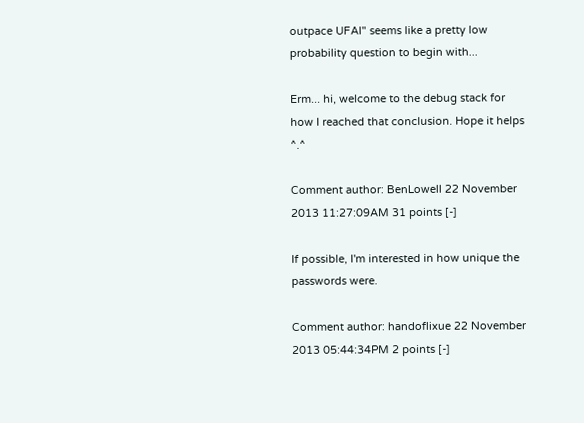outpace UFAI" seems like a pretty low probability question to begin with...

Erm... hi, welcome to the debug stack for how I reached that conclusion. Hope it helps ^.^

Comment author: BenLowell 22 November 2013 11:27:09AM 31 points [-]

If possible, I'm interested in how unique the passwords were.

Comment author: handoflixue 22 November 2013 05:44:34PM 2 points [-]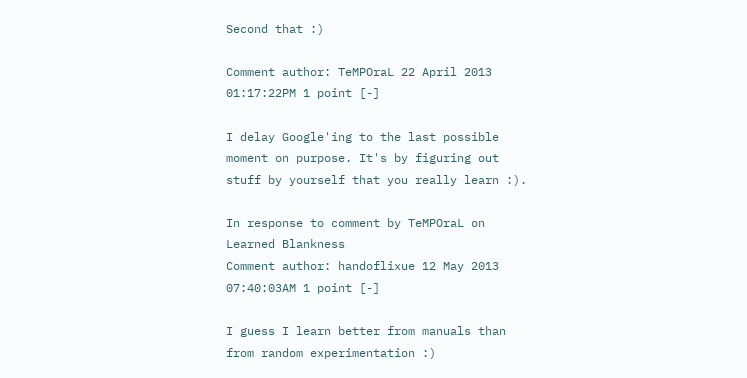Second that :)

Comment author: TeMPOraL 22 April 2013 01:17:22PM 1 point [-]

I delay Google'ing to the last possible moment on purpose. It's by figuring out stuff by yourself that you really learn :).

In response to comment by TeMPOraL on Learned Blankness
Comment author: handoflixue 12 May 2013 07:40:03AM 1 point [-]

I guess I learn better from manuals than from random experimentation :)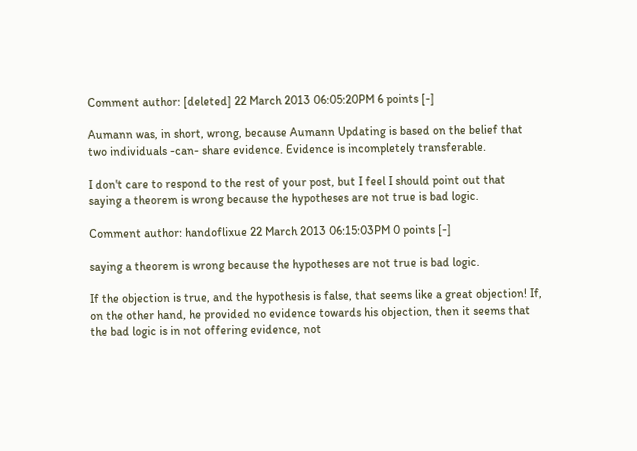Comment author: [deleted] 22 March 2013 06:05:20PM 6 points [-]

Aumann was, in short, wrong, because Aumann Updating is based on the belief that two individuals -can- share evidence. Evidence is incompletely transferable.

I don't care to respond to the rest of your post, but I feel I should point out that saying a theorem is wrong because the hypotheses are not true is bad logic.

Comment author: handoflixue 22 March 2013 06:15:03PM 0 points [-]

saying a theorem is wrong because the hypotheses are not true is bad logic.

If the objection is true, and the hypothesis is false, that seems like a great objection! If, on the other hand, he provided no evidence towards his objection, then it seems that the bad logic is in not offering evidence, not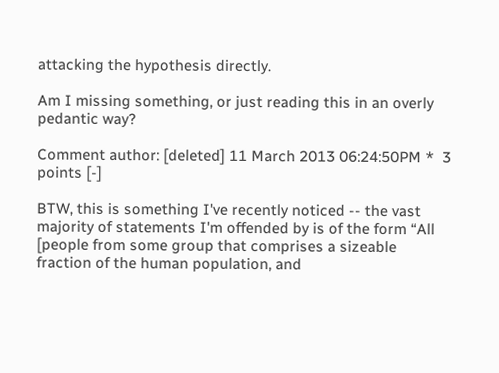attacking the hypothesis directly.

Am I missing something, or just reading this in an overly pedantic way?

Comment author: [deleted] 11 March 2013 06:24:50PM *  3 points [-]

BTW, this is something I've recently noticed -- the vast majority of statements I'm offended by is of the form “All [people from some group that comprises a sizeable fraction of the human population, and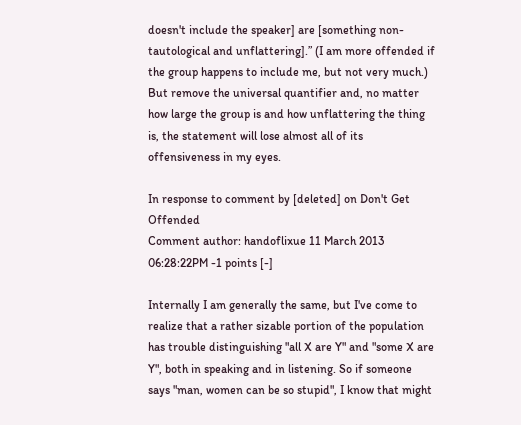doesn't include the speaker] are [something non-tautological and unflattering].” (I am more offended if the group happens to include me, but not very much.) But remove the universal quantifier and, no matter how large the group is and how unflattering the thing is, the statement will lose almost all of its offensiveness in my eyes.

In response to comment by [deleted] on Don't Get Offended
Comment author: handoflixue 11 March 2013 06:28:22PM -1 points [-]

Internally I am generally the same, but I've come to realize that a rather sizable portion of the population has trouble distinguishing "all X are Y" and "some X are Y", both in speaking and in listening. So if someone says "man, women can be so stupid", I know that might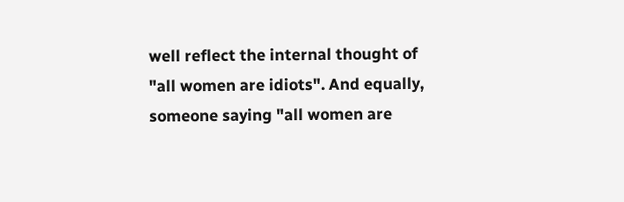well reflect the internal thought of "all women are idiots". And equally, someone saying "all women are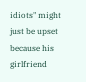idiots" might just be upset because his girlfriend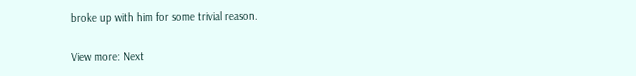broke up with him for some trivial reason.

View more: Next